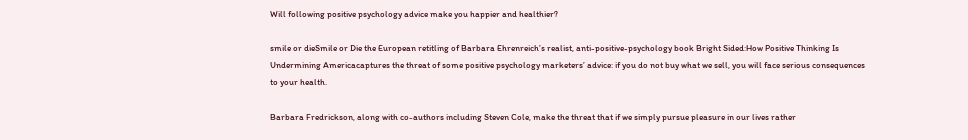Will following positive psychology advice make you happier and healthier?

smile or dieSmile or Die the European retitling of Barbara Ehrenreich’s realist, anti-positive-psychology book Bright Sided:How Positive Thinking Is Undermining Americacaptures the threat of some positive psychology marketers’ advice: if you do not buy what we sell, you will face serious consequences to your health.

Barbara Fredrickson, along with co-authors including Steven Cole, make the threat that if we simply pursue pleasure in our lives rather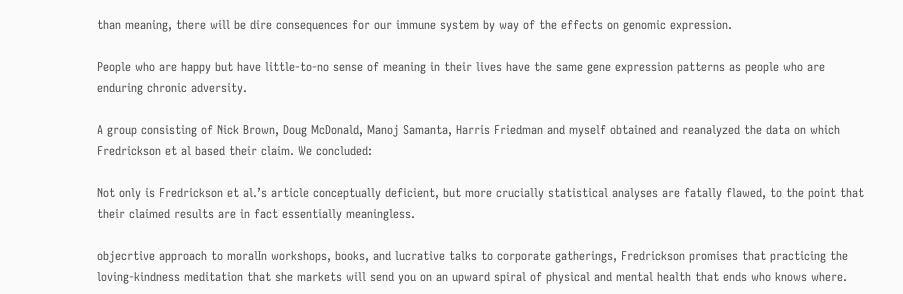than meaning, there will be dire consequences for our immune system by way of the effects on genomic expression.

People who are happy but have little-to-no sense of meaning in their lives have the same gene expression patterns as people who are enduring chronic adversity.

A group consisting of Nick Brown, Doug McDonald, Manoj Samanta, Harris Friedman and myself obtained and reanalyzed the data on which Fredrickson et al based their claim. We concluded:

Not only is Fredrickson et al.’s article conceptually deficient, but more crucially statistical analyses are fatally flawed, to the point that their claimed results are in fact essentially meaningless.

objecrtive approach to moralIn workshops, books, and lucrative talks to corporate gatherings, Fredrickson promises that practicing the loving-kindness meditation that she markets will send you on an upward spiral of physical and mental health that ends who knows where.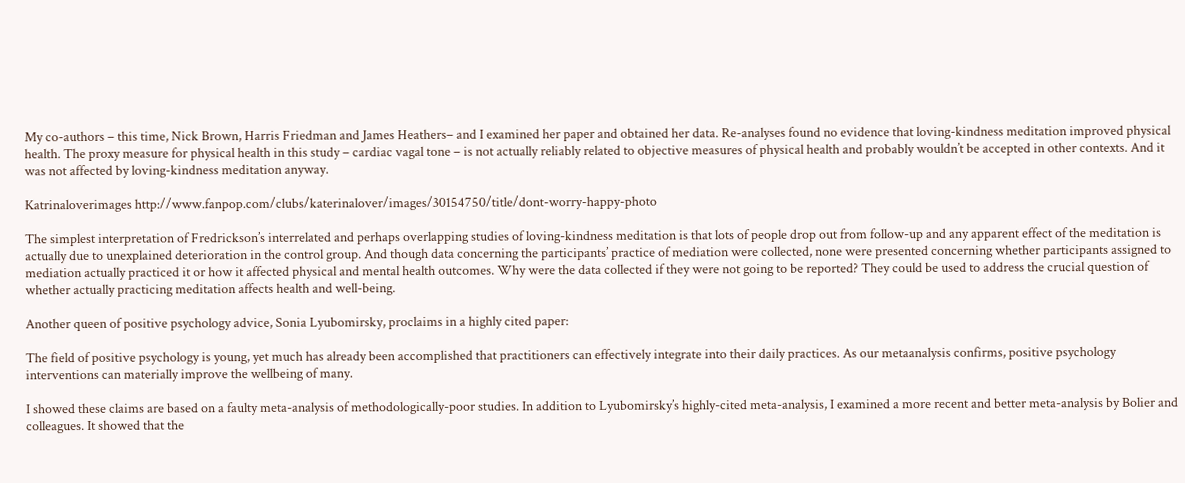My co-authors – this time, Nick Brown, Harris Friedman and James Heathers– and I examined her paper and obtained her data. Re-analyses found no evidence that loving-kindness meditation improved physical health. The proxy measure for physical health in this study – cardiac vagal tone – is not actually reliably related to objective measures of physical health and probably wouldn’t be accepted in other contexts. And it was not affected by loving-kindness meditation anyway.

Katrinaloverimages http://www.fanpop.com/clubs/katerinalover/images/30154750/title/dont-worry-happy-photo

The simplest interpretation of Fredrickson’s interrelated and perhaps overlapping studies of loving-kindness meditation is that lots of people drop out from follow-up and any apparent effect of the meditation is actually due to unexplained deterioration in the control group. And though data concerning the participants’ practice of mediation were collected, none were presented concerning whether participants assigned to mediation actually practiced it or how it affected physical and mental health outcomes. Why were the data collected if they were not going to be reported? They could be used to address the crucial question of whether actually practicing meditation affects health and well-being.

Another queen of positive psychology advice, Sonia Lyubomirsky, proclaims in a highly cited paper:

The field of positive psychology is young, yet much has already been accomplished that practitioners can effectively integrate into their daily practices. As our metaanalysis confirms, positive psychology interventions can materially improve the wellbeing of many.

I showed these claims are based on a faulty meta-analysis of methodologically-poor studies. In addition to Lyubomirsky’s highly-cited meta-analysis, I examined a more recent and better meta-analysis by Bolier and colleagues. It showed that the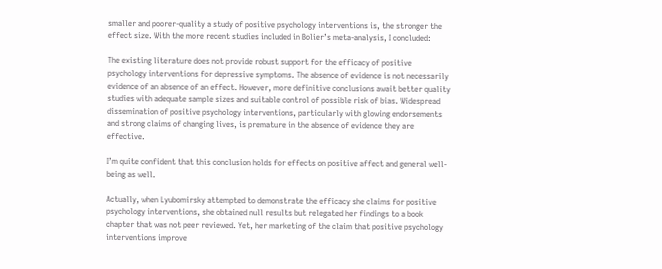smaller and poorer-quality a study of positive psychology interventions is, the stronger the effect size. With the more recent studies included in Bolier’s meta-analysis, I concluded:

The existing literature does not provide robust support for the efficacy of positive psychology interventions for depressive symptoms. The absence of evidence is not necessarily evidence of an absence of an effect. However, more definitive conclusions await better quality studies with adequate sample sizes and suitable control of possible risk of bias. Widespread dissemination of positive psychology interventions, particularly with glowing endorsements and strong claims of changing lives, is premature in the absence of evidence they are effective.

I’m quite confident that this conclusion holds for effects on positive affect and general well-being as well.

Actually, when Lyubomirsky attempted to demonstrate the efficacy she claims for positive psychology interventions, she obtained null results but relegated her findings to a book chapter that was not peer reviewed. Yet, her marketing of the claim that positive psychology interventions improve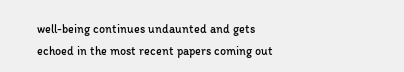well-being continues undaunted and gets echoed in the most recent papers coming out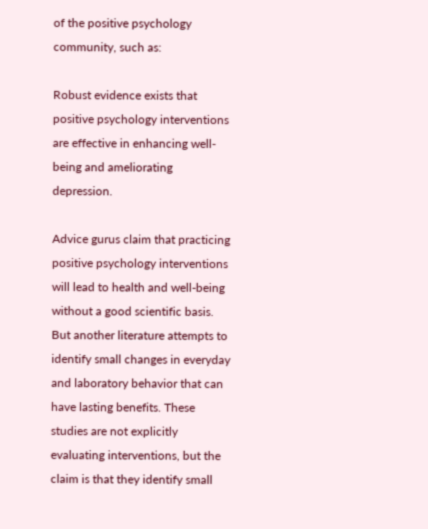of the positive psychology community, such as:

Robust evidence exists that positive psychology interventions are effective in enhancing well-being and ameliorating depression.

Advice gurus claim that practicing positive psychology interventions will lead to health and well-being without a good scientific basis. But another literature attempts to identify small changes in everyday and laboratory behavior that can have lasting benefits. These studies are not explicitly evaluating interventions, but the claim is that they identify small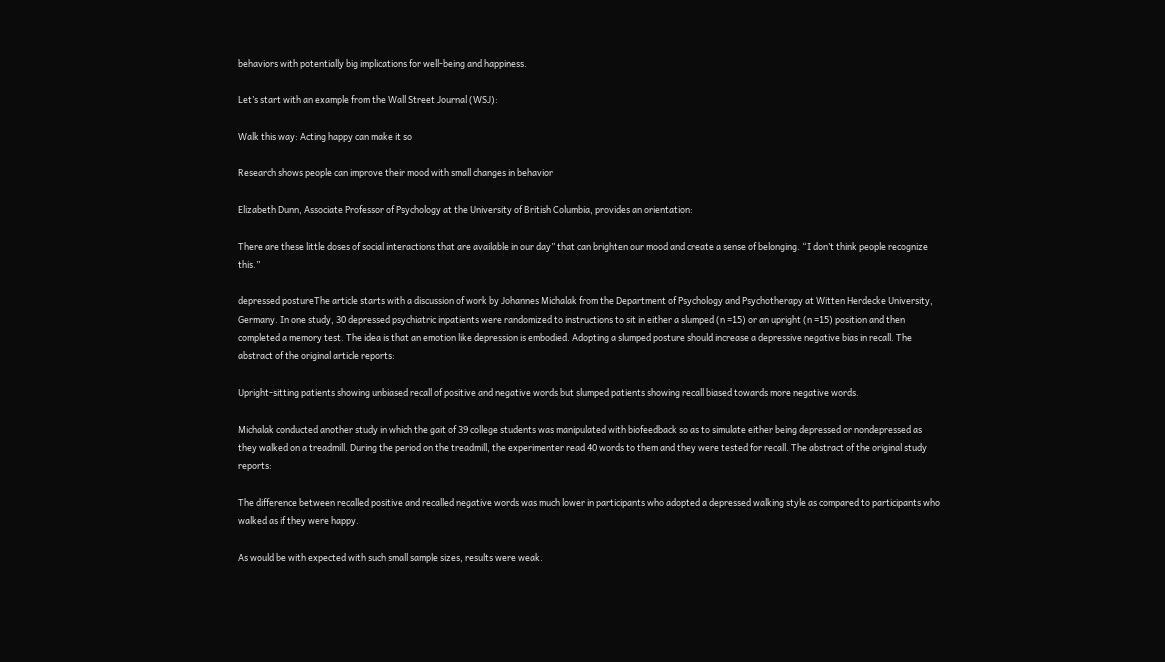behaviors with potentially big implications for well-being and happiness.

Let’s start with an example from the Wall Street Journal (WSJ):

Walk this way: Acting happy can make it so

Research shows people can improve their mood with small changes in behavior

Elizabeth Dunn, Associate Professor of Psychology at the University of British Columbia, provides an orientation:

There are these little doses of social interactions that are available in our day” that can brighten our mood and create a sense of belonging. “I don’t think people recognize this.”

depressed postureThe article starts with a discussion of work by Johannes Michalak from the Department of Psychology and Psychotherapy at Witten Herdecke University, Germany. In one study, 30 depressed psychiatric inpatients were randomized to instructions to sit in either a slumped (n =15) or an upright (n =15) position and then completed a memory test. The idea is that an emotion like depression is embodied. Adopting a slumped posture should increase a depressive negative bias in recall. The abstract of the original article reports:

Upright-sitting patients showing unbiased recall of positive and negative words but slumped patients showing recall biased towards more negative words.

Michalak conducted another study in which the gait of 39 college students was manipulated with biofeedback so as to simulate either being depressed or nondepressed as they walked on a treadmill. During the period on the treadmill, the experimenter read 40 words to them and they were tested for recall. The abstract of the original study reports:

The difference between recalled positive and recalled negative words was much lower in participants who adopted a depressed walking style as compared to participants who walked as if they were happy.

As would be with expected with such small sample sizes, results were weak.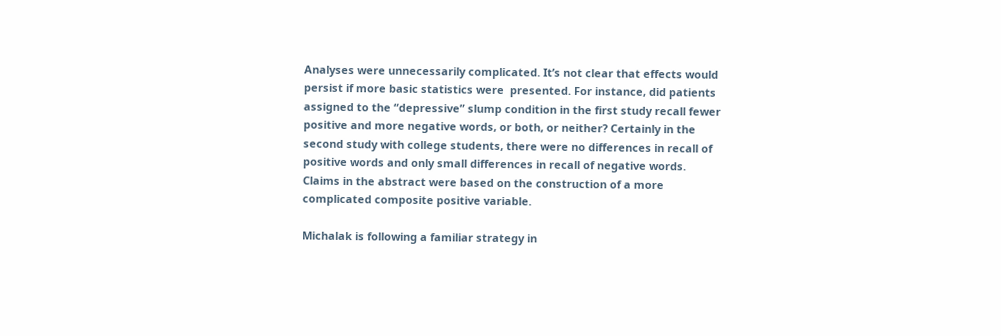Analyses were unnecessarily complicated. It’s not clear that effects would persist if more basic statistics were  presented. For instance, did patients assigned to the “depressive” slump condition in the first study recall fewer positive and more negative words, or both, or neither? Certainly in the second study with college students, there were no differences in recall of positive words and only small differences in recall of negative words. Claims in the abstract were based on the construction of a more complicated composite positive variable.

Michalak is following a familiar strategy in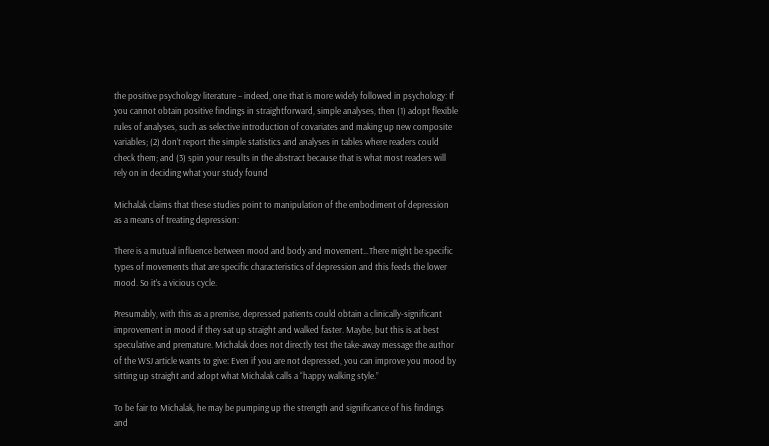the positive psychology literature – indeed, one that is more widely followed in psychology: If you cannot obtain positive findings in straightforward, simple analyses, then (1) adopt flexible rules of analyses, such as selective introduction of covariates and making up new composite variables; (2) don’t report the simple statistics and analyses in tables where readers could check them; and (3) spin your results in the abstract because that is what most readers will rely on in deciding what your study found

Michalak claims that these studies point to manipulation of the embodiment of depression as a means of treating depression:

There is a mutual influence between mood and body and movement…There might be specific types of movements that are specific characteristics of depression and this feeds the lower mood. So it’s a vicious cycle.

Presumably, with this as a premise, depressed patients could obtain a clinically-significant improvement in mood if they sat up straight and walked faster. Maybe, but this is at best speculative and premature. Michalak does not directly test the take-away message the author of the WSJ article wants to give: Even if you are not depressed, you can improve you mood by sitting up straight and adopt what Michalak calls a “happy walking style.”

To be fair to Michalak, he may be pumping up the strength and significance of his findings and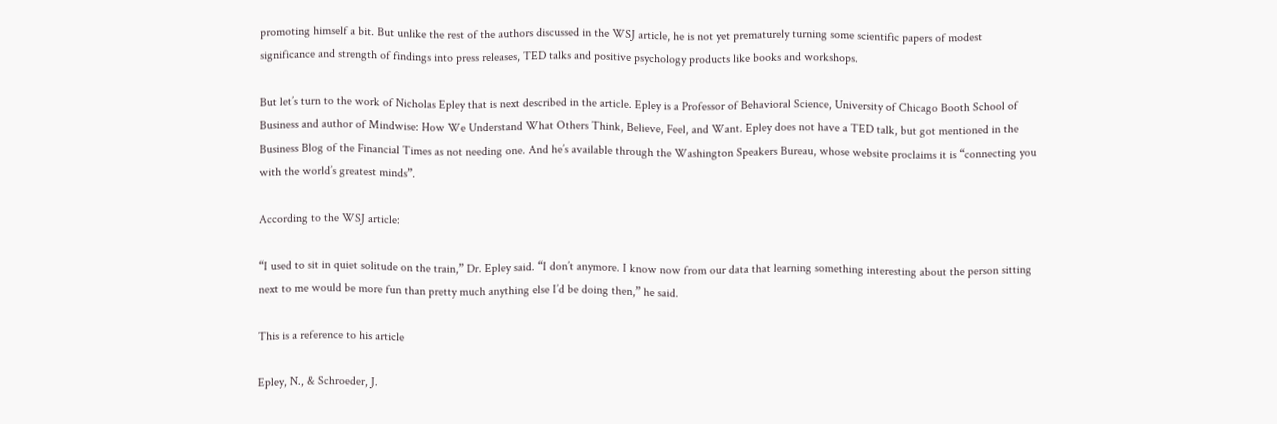promoting himself a bit. But unlike the rest of the authors discussed in the WSJ article, he is not yet prematurely turning some scientific papers of modest significance and strength of findings into press releases, TED talks and positive psychology products like books and workshops.

But let’s turn to the work of Nicholas Epley that is next described in the article. Epley is a Professor of Behavioral Science, University of Chicago Booth School of Business and author of Mindwise: How We Understand What Others Think, Believe, Feel, and Want. Epley does not have a TED talk, but got mentioned in the Business Blog of the Financial Times as not needing one. And he’s available through the Washington Speakers Bureau, whose website proclaims it is “connecting you with the world’s greatest minds”.

According to the WSJ article:

“I used to sit in quiet solitude on the train,” Dr. Epley said. “I don’t anymore. I know now from our data that learning something interesting about the person sitting next to me would be more fun than pretty much anything else I’d be doing then,” he said.

This is a reference to his article

Epley, N., & Schroeder, J.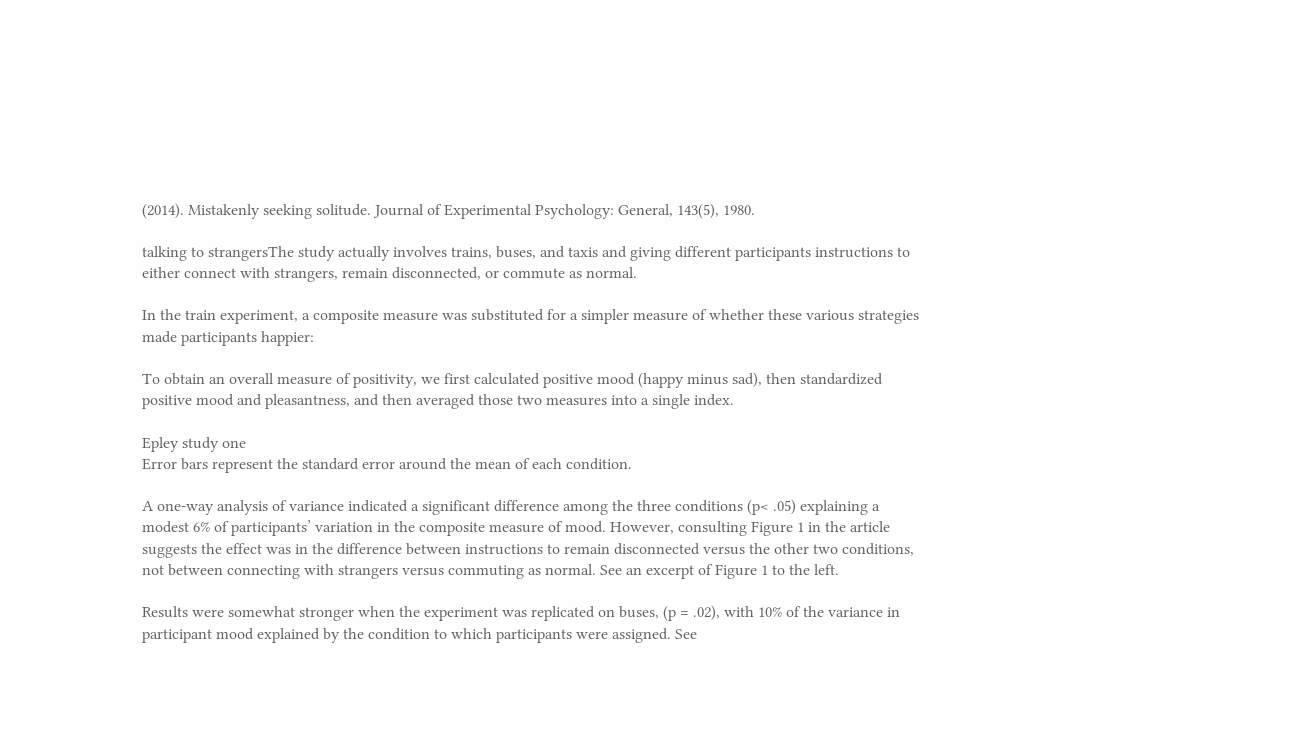(2014). Mistakenly seeking solitude. Journal of Experimental Psychology: General, 143(5), 1980.

talking to strangersThe study actually involves trains, buses, and taxis and giving different participants instructions to either connect with strangers, remain disconnected, or commute as normal.

In the train experiment, a composite measure was substituted for a simpler measure of whether these various strategies made participants happier:

To obtain an overall measure of positivity, we first calculated positive mood (happy minus sad), then standardized positive mood and pleasantness, and then averaged those two measures into a single index.

Epley study one
Error bars represent the standard error around the mean of each condition.

A one-way analysis of variance indicated a significant difference among the three conditions (p< .05) explaining a modest 6% of participants’ variation in the composite measure of mood. However, consulting Figure 1 in the article suggests the effect was in the difference between instructions to remain disconnected versus the other two conditions, not between connecting with strangers versus commuting as normal. See an excerpt of Figure 1 to the left.

Results were somewhat stronger when the experiment was replicated on buses, (p = .02), with 10% of the variance in participant mood explained by the condition to which participants were assigned. See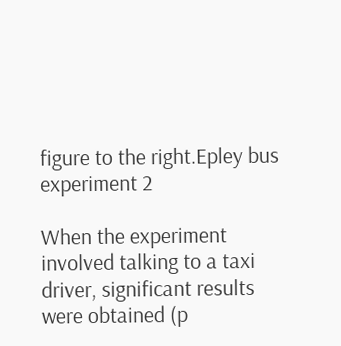figure to the right.Epley bus experiment 2

When the experiment involved talking to a taxi driver, significant results were obtained (p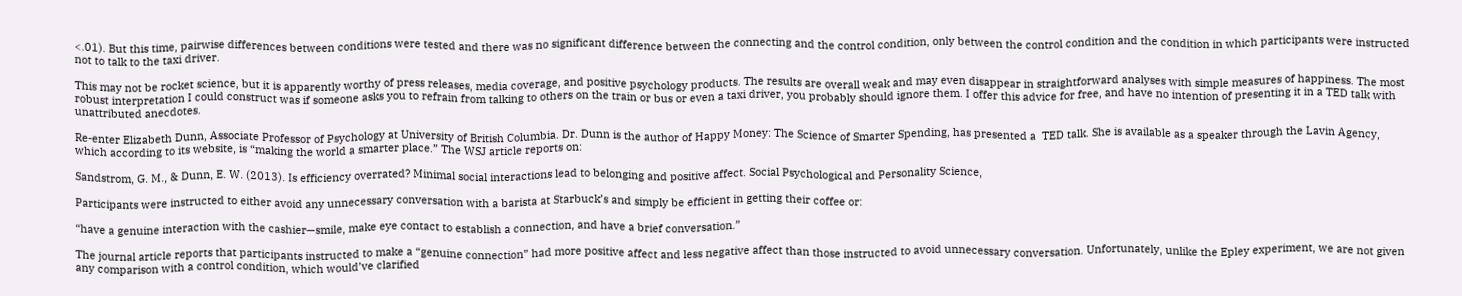<.01). But this time, pairwise differences between conditions were tested and there was no significant difference between the connecting and the control condition, only between the control condition and the condition in which participants were instructed not to talk to the taxi driver.

This may not be rocket science, but it is apparently worthy of press releases, media coverage, and positive psychology products. The results are overall weak and may even disappear in straightforward analyses with simple measures of happiness. The most robust interpretation I could construct was if someone asks you to refrain from talking to others on the train or bus or even a taxi driver, you probably should ignore them. I offer this advice for free, and have no intention of presenting it in a TED talk with unattributed anecdotes.

Re-enter Elizabeth Dunn, Associate Professor of Psychology at University of British Columbia. Dr. Dunn is the author of Happy Money: The Science of Smarter Spending, has presented a  TED talk. She is available as a speaker through the Lavin Agency, which according to its website, is “making the world a smarter place.” The WSJ article reports on:

Sandstrom, G. M., & Dunn, E. W. (2013). Is efficiency overrated? Minimal social interactions lead to belonging and positive affect. Social Psychological and Personality Science,

Participants were instructed to either avoid any unnecessary conversation with a barista at Starbuck’s and simply be efficient in getting their coffee or:

“have a genuine interaction with the cashier—smile, make eye contact to establish a connection, and have a brief conversation.”

The journal article reports that participants instructed to make a “genuine connection” had more positive affect and less negative affect than those instructed to avoid unnecessary conversation. Unfortunately, unlike the Epley experiment, we are not given any comparison with a control condition, which would’ve clarified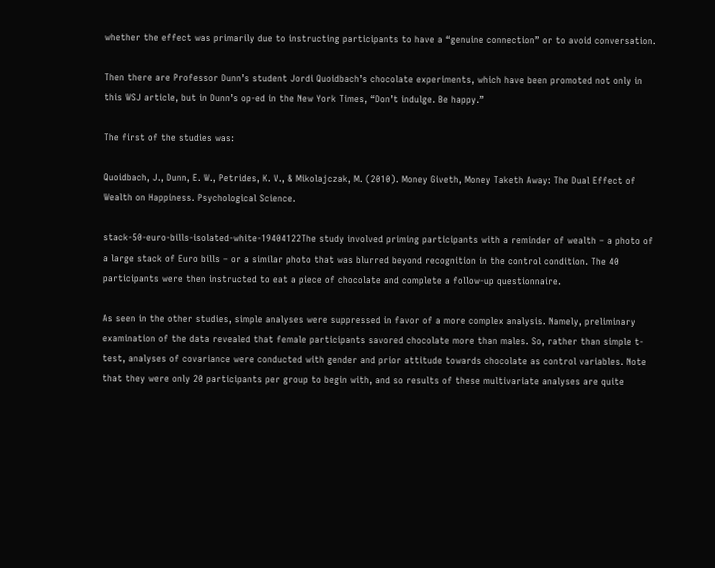whether the effect was primarily due to instructing participants to have a “genuine connection” or to avoid conversation.

Then there are Professor Dunn’s student Jordi Quoidbach’s chocolate experiments, which have been promoted not only in this WSJ article, but in Dunn’s op-ed in the New York Times, “Don’t indulge. Be happy.”

The first of the studies was:

Quoidbach, J., Dunn, E. W., Petrides, K. V., & Mikolajczak, M. (2010). Money Giveth, Money Taketh Away: The Dual Effect of Wealth on Happiness. Psychological Science.

stack-50-euro-bills-isolated-white-19404122The study involved priming participants with a reminder of wealth – a photo of a large stack of Euro bills – or a similar photo that was blurred beyond recognition in the control condition. The 40 participants were then instructed to eat a piece of chocolate and complete a follow-up questionnaire.

As seen in the other studies, simple analyses were suppressed in favor of a more complex analysis. Namely, preliminary examination of the data revealed that female participants savored chocolate more than males. So, rather than simple t-test, analyses of covariance were conducted with gender and prior attitude towards chocolate as control variables. Note that they were only 20 participants per group to begin with, and so results of these multivariate analyses are quite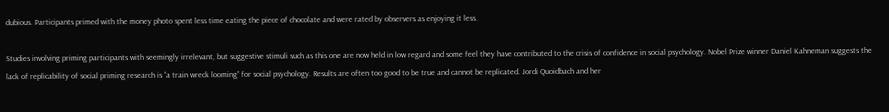dubious. Participants primed with the money photo spent less time eating the piece of chocolate and were rated by observers as enjoying it less.

Studies involving priming participants with seemingly irrelevant, but suggestive stimuli such as this one are now held in low regard and some feel they have contributed to the crisis of confidence in social psychology. Nobel Prize winner Daniel Kahneman suggests the lack of replicability of social priming research is “a train wreck looming” for social psychology. Results are often too good to be true and cannot be replicated. Jordi Quoidbach and her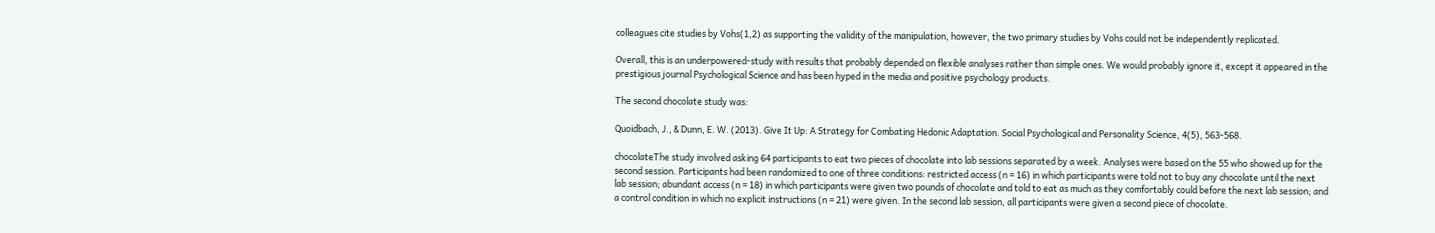colleagues cite studies by Vohs(1,2) as supporting the validity of the manipulation, however, the two primary studies by Vohs could not be independently replicated.

Overall, this is an underpowered-study with results that probably depended on flexible analyses rather than simple ones. We would probably ignore it, except it appeared in the prestigious journal Psychological Science and has been hyped in the media and positive psychology products.

The second chocolate study was:

Quoidbach, J., & Dunn, E. W. (2013). Give It Up: A Strategy for Combating Hedonic Adaptation. Social Psychological and Personality Science, 4(5), 563-568.

chocolateThe study involved asking 64 participants to eat two pieces of chocolate into lab sessions separated by a week. Analyses were based on the 55 who showed up for the second session. Participants had been randomized to one of three conditions: restricted access (n = 16) in which participants were told not to buy any chocolate until the next lab session; abundant access (n = 18) in which participants were given two pounds of chocolate and told to eat as much as they comfortably could before the next lab session; and a control condition in which no explicit instructions (n = 21) were given. In the second lab session, all participants were given a second piece of chocolate.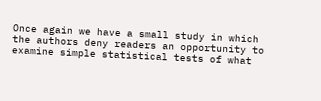Once again we have a small study in which the authors deny readers an opportunity to examine simple statistical tests of what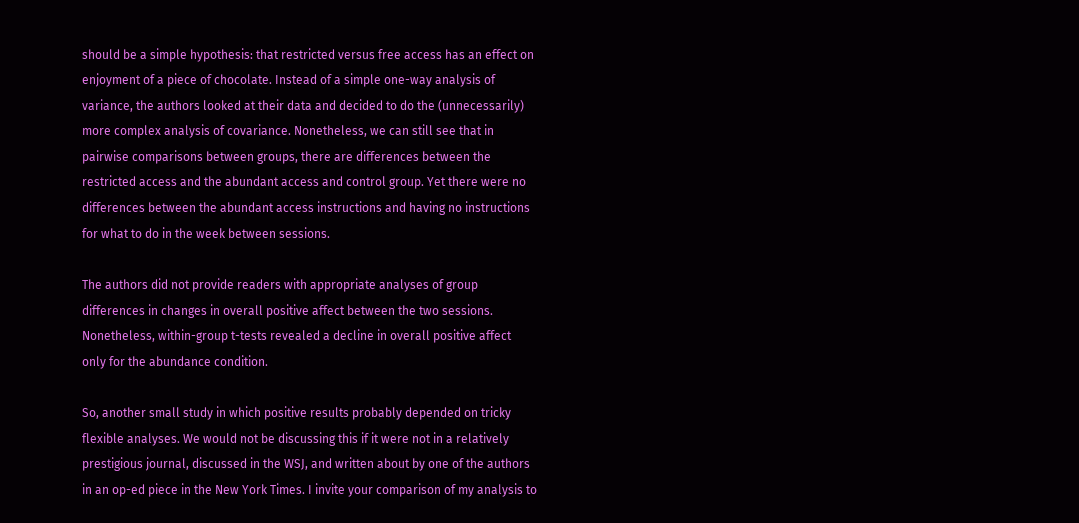should be a simple hypothesis: that restricted versus free access has an effect on enjoyment of a piece of chocolate. Instead of a simple one-way analysis of variance, the authors looked at their data and decided to do the (unnecessarily) more complex analysis of covariance. Nonetheless, we can still see that in pairwise comparisons between groups, there are differences between the restricted access and the abundant access and control group. Yet there were no differences between the abundant access instructions and having no instructions for what to do in the week between sessions.

The authors did not provide readers with appropriate analyses of group differences in changes in overall positive affect between the two sessions. Nonetheless, within-group t-tests revealed a decline in overall positive affect only for the abundance condition.

So, another small study in which positive results probably depended on tricky flexible analyses. We would not be discussing this if it were not in a relatively prestigious journal, discussed in the WSJ, and written about by one of the authors in an op-ed piece in the New York Times. I invite your comparison of my analysis to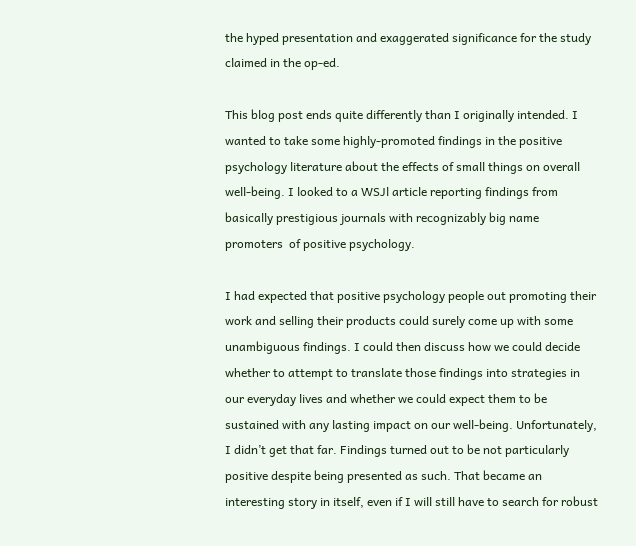the hyped presentation and exaggerated significance for the study claimed in the op-ed.

This blog post ends quite differently than I originally intended. I wanted to take some highly-promoted findings in the positive psychology literature about the effects of small things on overall well-being. I looked to a WSJl article reporting findings from basically prestigious journals with recognizably big name promoters  of positive psychology.

I had expected that positive psychology people out promoting their work and selling their products could surely come up with some unambiguous findings. I could then discuss how we could decide whether to attempt to translate those findings into strategies in our everyday lives and whether we could expect them to be sustained with any lasting impact on our well-being. Unfortunately, I didn’t get that far. Findings turned out to be not particularly positive despite being presented as such. That became an interesting story in itself, even if I will still have to search for robust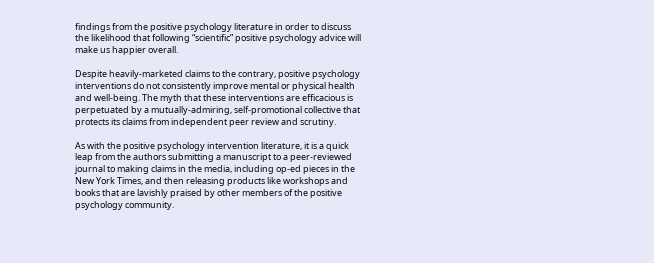findings from the positive psychology literature in order to discuss the likelihood that following “scientific” positive psychology advice will make us happier overall.

Despite heavily-marketed claims to the contrary, positive psychology interventions do not consistently improve mental or physical health and well-being. The myth that these interventions are efficacious is perpetuated by a mutually-admiring, self-promotional collective that protects its claims from independent peer review and scrutiny.

As with the positive psychology intervention literature, it is a quick leap from the authors submitting a manuscript to a peer-reviewed journal to making claims in the media, including op-ed pieces in the New York Times, and then releasing products like workshops and books that are lavishly praised by other members of the positive psychology community.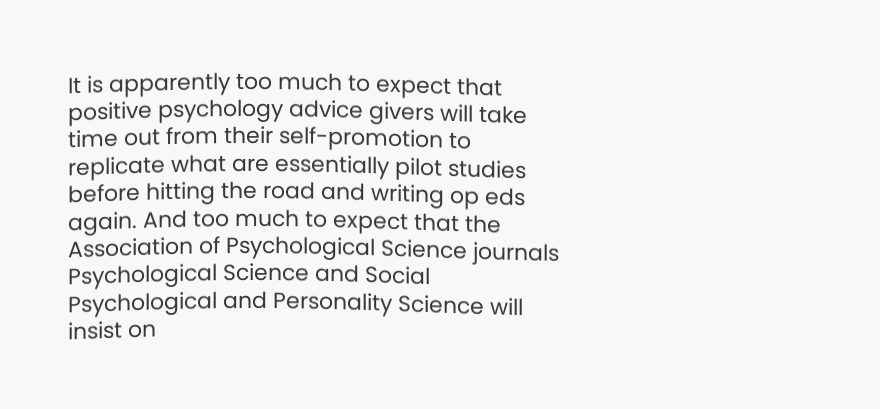It is apparently too much to expect that positive psychology advice givers will take time out from their self-promotion to replicate what are essentially pilot studies before hitting the road and writing op eds again. And too much to expect that the Association of Psychological Science journals Psychological Science and Social Psychological and Personality Science will insist on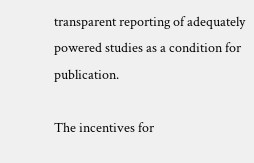transparent reporting of adequately powered studies as a condition for publication.

The incentives for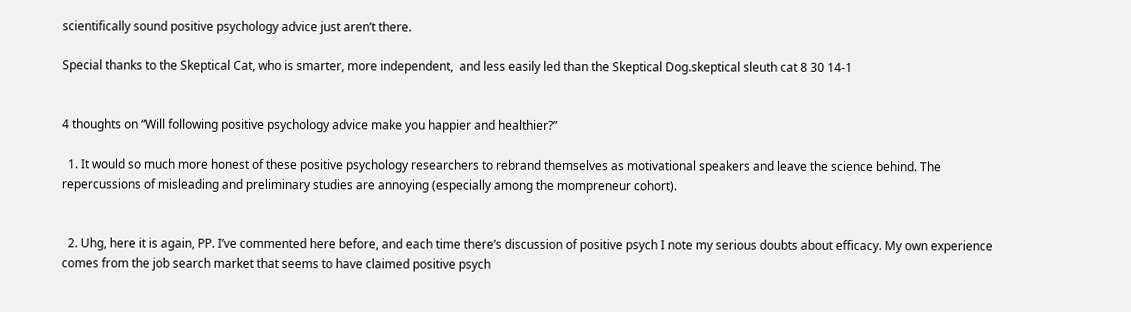scientifically sound positive psychology advice just aren’t there.

Special thanks to the Skeptical Cat, who is smarter, more independent,  and less easily led than the Skeptical Dog.skeptical sleuth cat 8 30 14-1


4 thoughts on “Will following positive psychology advice make you happier and healthier?”

  1. It would so much more honest of these positive psychology researchers to rebrand themselves as motivational speakers and leave the science behind. The repercussions of misleading and preliminary studies are annoying (especially among the mompreneur cohort).


  2. Uhg, here it is again, PP. I’ve commented here before, and each time there’s discussion of positive psych I note my serious doubts about efficacy. My own experience comes from the job search market that seems to have claimed positive psych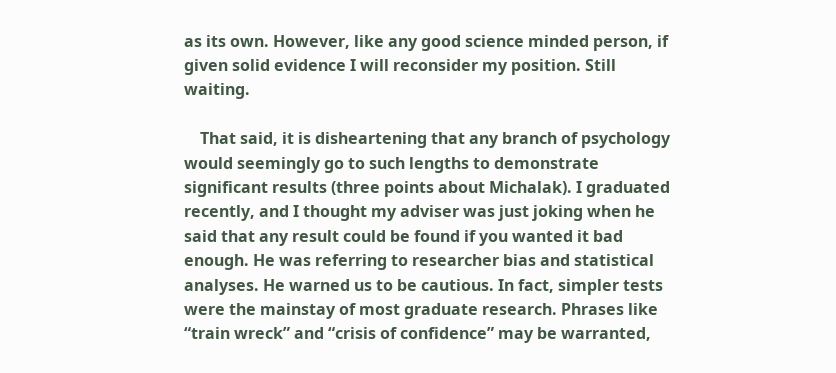as its own. However, like any good science minded person, if given solid evidence I will reconsider my position. Still waiting.

    That said, it is disheartening that any branch of psychology would seemingly go to such lengths to demonstrate significant results (three points about Michalak). I graduated recently, and I thought my adviser was just joking when he said that any result could be found if you wanted it bad enough. He was referring to researcher bias and statistical analyses. He warned us to be cautious. In fact, simpler tests were the mainstay of most graduate research. Phrases like “train wreck” and “crisis of confidence” may be warranted,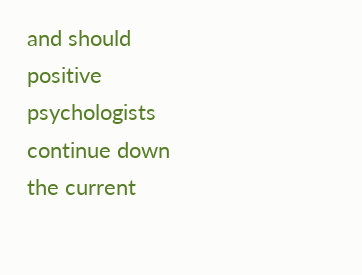and should positive psychologists continue down the current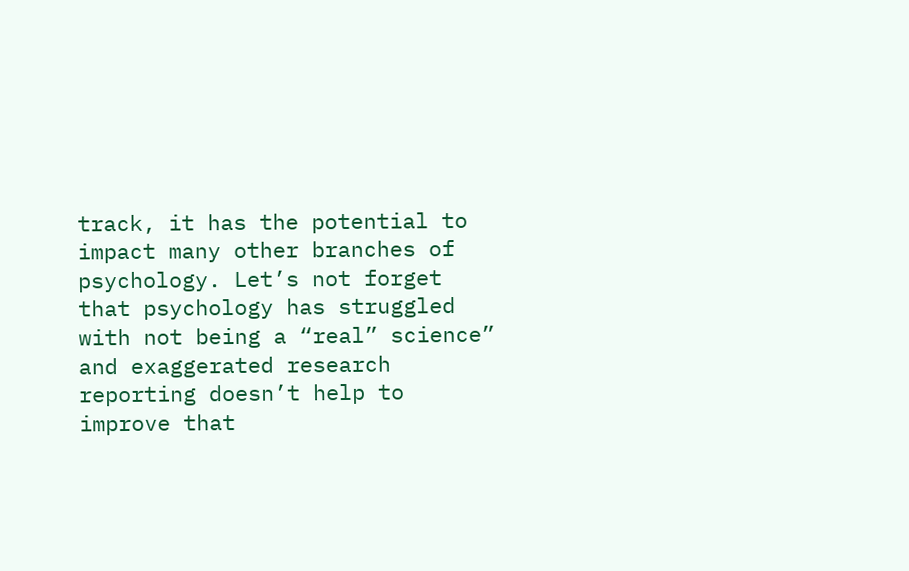track, it has the potential to impact many other branches of psychology. Let’s not forget that psychology has struggled with not being a “real” science” and exaggerated research reporting doesn’t help to improve that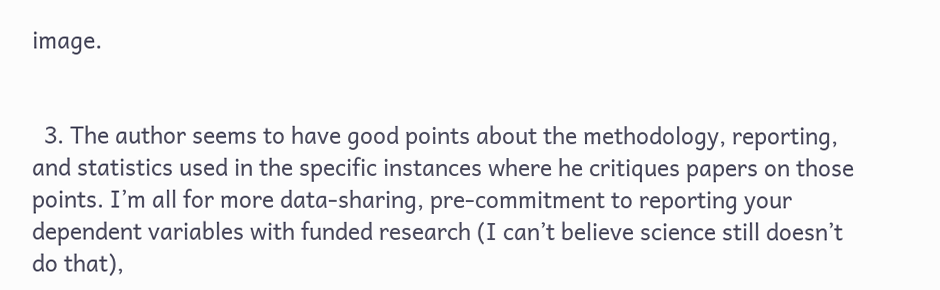image.


  3. The author seems to have good points about the methodology, reporting, and statistics used in the specific instances where he critiques papers on those points. I’m all for more data-sharing, pre-commitment to reporting your dependent variables with funded research (I can’t believe science still doesn’t do that),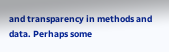and transparency in methods and data. Perhaps some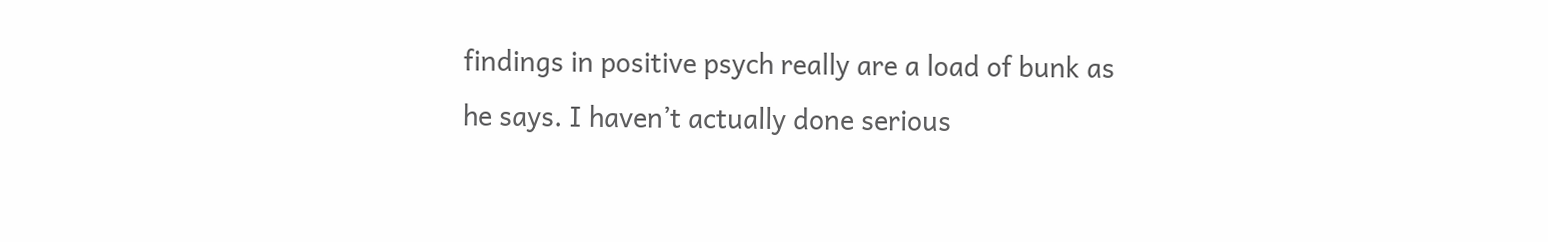findings in positive psych really are a load of bunk as he says. I haven’t actually done serious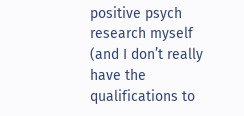positive psych research myself (and I don’t really have the qualifications to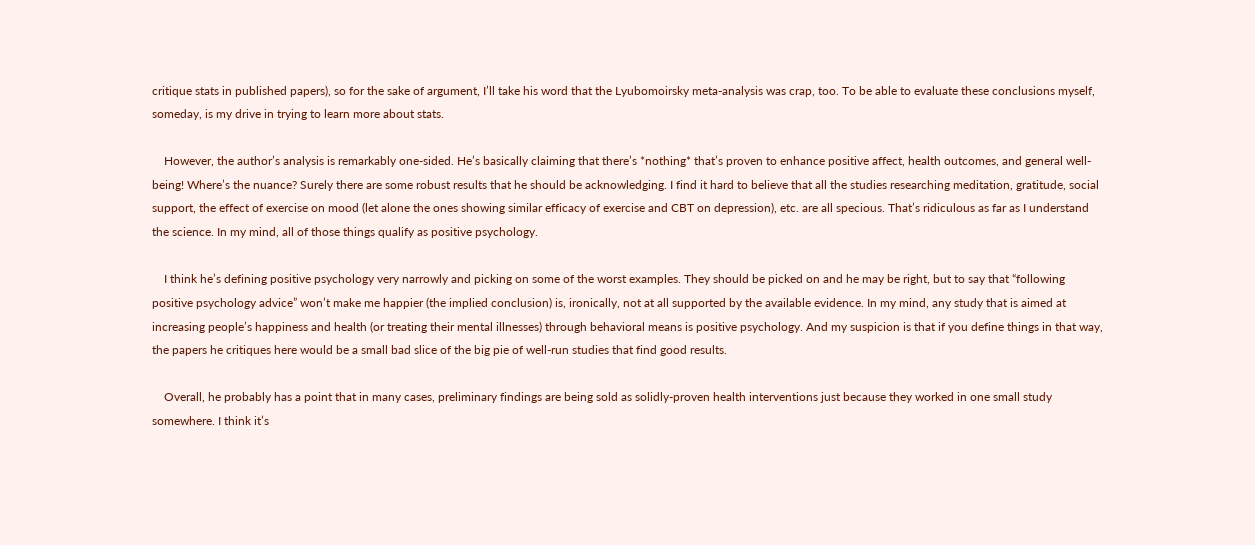critique stats in published papers), so for the sake of argument, I’ll take his word that the Lyubomoirsky meta-analysis was crap, too. To be able to evaluate these conclusions myself, someday, is my drive in trying to learn more about stats.

    However, the author’s analysis is remarkably one-sided. He’s basically claiming that there’s *nothing* that’s proven to enhance positive affect, health outcomes, and general well-being! Where’s the nuance? Surely there are some robust results that he should be acknowledging. I find it hard to believe that all the studies researching meditation, gratitude, social support, the effect of exercise on mood (let alone the ones showing similar efficacy of exercise and CBT on depression), etc. are all specious. That’s ridiculous as far as I understand the science. In my mind, all of those things qualify as positive psychology.

    I think he’s defining positive psychology very narrowly and picking on some of the worst examples. They should be picked on and he may be right, but to say that “following positive psychology advice” won’t make me happier (the implied conclusion) is, ironically, not at all supported by the available evidence. In my mind, any study that is aimed at increasing people’s happiness and health (or treating their mental illnesses) through behavioral means is positive psychology. And my suspicion is that if you define things in that way, the papers he critiques here would be a small bad slice of the big pie of well-run studies that find good results.

    Overall, he probably has a point that in many cases, preliminary findings are being sold as solidly-proven health interventions just because they worked in one small study somewhere. I think it’s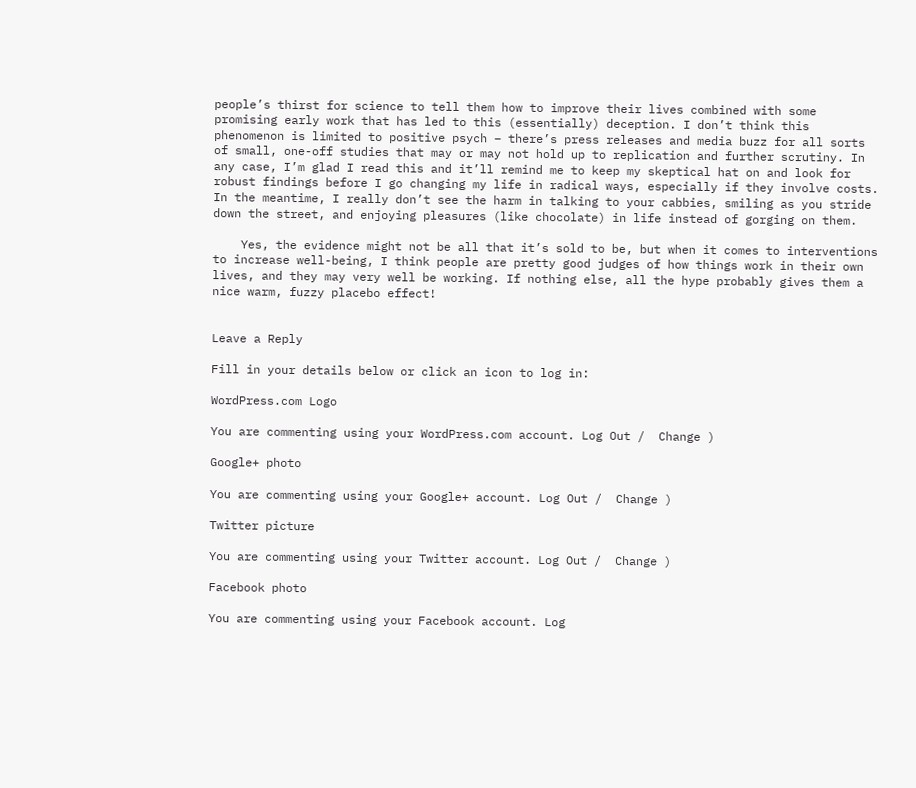people’s thirst for science to tell them how to improve their lives combined with some promising early work that has led to this (essentially) deception. I don’t think this phenomenon is limited to positive psych – there’s press releases and media buzz for all sorts of small, one-off studies that may or may not hold up to replication and further scrutiny. In any case, I’m glad I read this and it’ll remind me to keep my skeptical hat on and look for robust findings before I go changing my life in radical ways, especially if they involve costs. In the meantime, I really don’t see the harm in talking to your cabbies, smiling as you stride down the street, and enjoying pleasures (like chocolate) in life instead of gorging on them.

    Yes, the evidence might not be all that it’s sold to be, but when it comes to interventions to increase well-being, I think people are pretty good judges of how things work in their own lives, and they may very well be working. If nothing else, all the hype probably gives them a nice warm, fuzzy placebo effect!


Leave a Reply

Fill in your details below or click an icon to log in:

WordPress.com Logo

You are commenting using your WordPress.com account. Log Out /  Change )

Google+ photo

You are commenting using your Google+ account. Log Out /  Change )

Twitter picture

You are commenting using your Twitter account. Log Out /  Change )

Facebook photo

You are commenting using your Facebook account. Log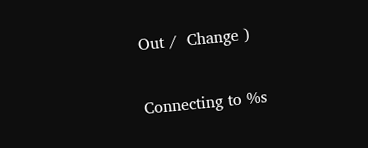Out /  Change )

Connecting to %s